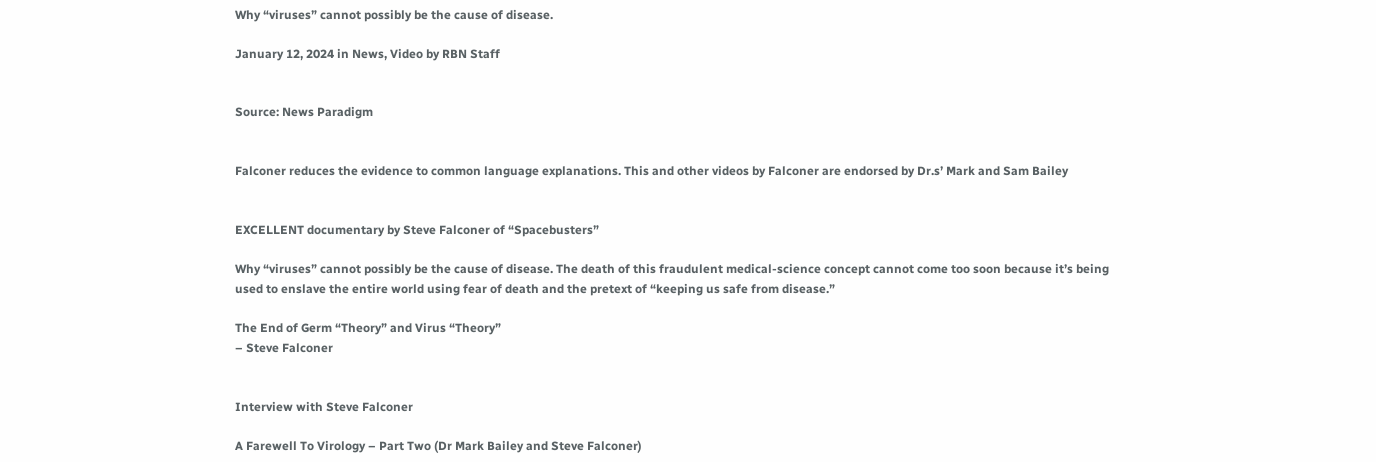Why “viruses” cannot possibly be the cause of disease.

January 12, 2024 in News, Video by RBN Staff


Source: News Paradigm


Falconer reduces the evidence to common language explanations. This and other videos by Falconer are endorsed by Dr.s’ Mark and Sam Bailey


EXCELLENT documentary by Steve Falconer of “Spacebusters”

Why “viruses” cannot possibly be the cause of disease. The death of this fraudulent medical-science concept cannot come too soon because it’s being used to enslave the entire world using fear of death and the pretext of “keeping us safe from disease.”

The End of Germ “Theory” and Virus “Theory”
– Steve Falconer


Interview with Steve Falconer

A Farewell To Virology – Part Two (Dr Mark Bailey and Steve Falconer)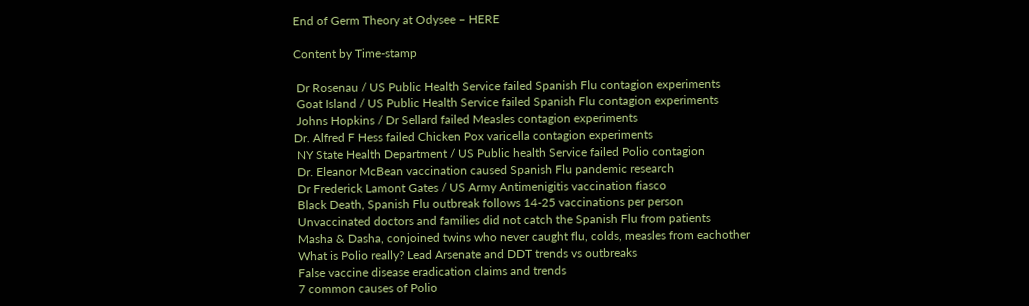End of Germ Theory at Odysee – HERE

Content by Time-stamp

 Dr Rosenau / US Public Health Service failed Spanish Flu contagion experiments
 Goat Island / US Public Health Service failed Spanish Flu contagion experiments
 Johns Hopkins / Dr Sellard failed Measles contagion experiments
Dr. Alfred F Hess failed Chicken Pox varicella contagion experiments
 NY State Health Department / US Public health Service failed Polio contagion
 Dr. Eleanor McBean vaccination caused Spanish Flu pandemic research
 Dr Frederick Lamont Gates / US Army Antimenigitis vaccination fiasco
 Black Death, Spanish Flu outbreak follows 14-25 vaccinations per person
 Unvaccinated doctors and families did not catch the Spanish Flu from patients
 Masha & Dasha, conjoined twins who never caught flu, colds, measles from eachother
 What is Polio really? Lead Arsenate and DDT trends vs outbreaks
 False vaccine disease eradication claims and trends
 7 common causes of Polio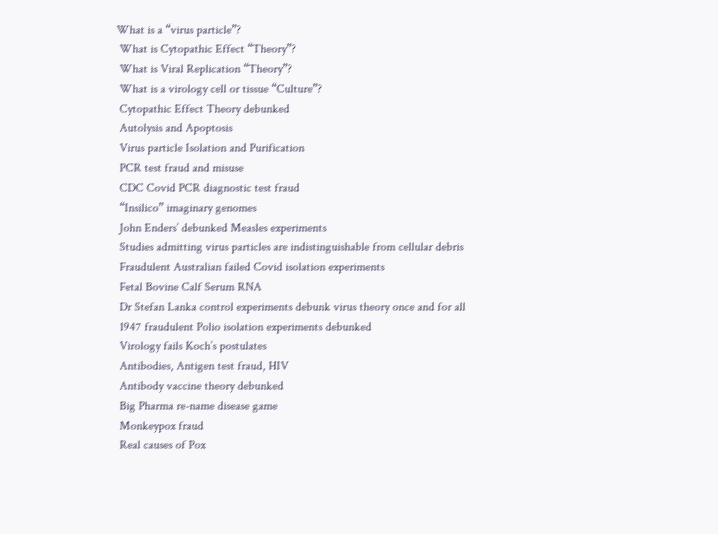What is a “virus particle”?
 What is Cytopathic Effect “Theory”?
 What is Viral Replication “Theory”?
 What is a virology cell or tissue “Culture”?
 Cytopathic Effect Theory debunked
 Autolysis and Apoptosis
 Virus particle Isolation and Purification
 PCR test fraud and misuse
 CDC Covid PCR diagnostic test fraud
 “Insilico” imaginary genomes
 John Enders’ debunked Measles experiments
 Studies admitting virus particles are indistinguishable from cellular debris
 Fraudulent Australian failed Covid isolation experiments
 Fetal Bovine Calf Serum RNA
 Dr Stefan Lanka control experiments debunk virus theory once and for all
 1947 fraudulent Polio isolation experiments debunked
 Virology fails Koch’s postulates
 Antibodies, Antigen test fraud, HIV
 Antibody vaccine theory debunked
 Big Pharma re-name disease game
 Monkeypox fraud
 Real causes of Pox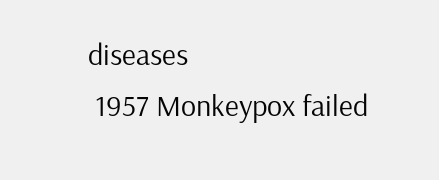diseases
 1957 Monkeypox failed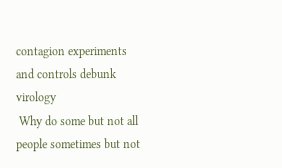contagion experiments and controls debunk virology
 Why do some but not all people sometimes but not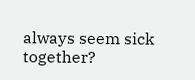always seem sick together?